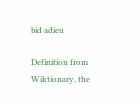bid adieu

Definition from Wiktionary, the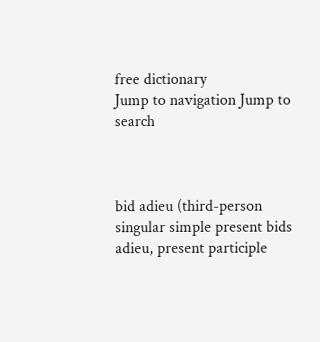free dictionary
Jump to navigation Jump to search



bid adieu (third-person singular simple present bids adieu, present participle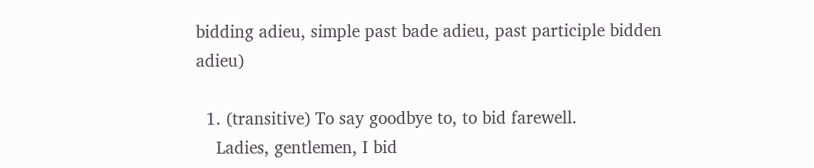bidding adieu, simple past bade adieu, past participle bidden adieu)

  1. (transitive) To say goodbye to, to bid farewell.
    Ladies, gentlemen, I bid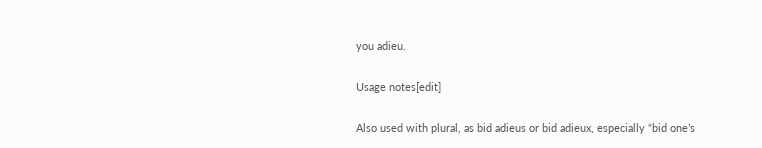you adieu.

Usage notes[edit]

Also used with plural, as bid adieus or bid adieux, especially “bid one’s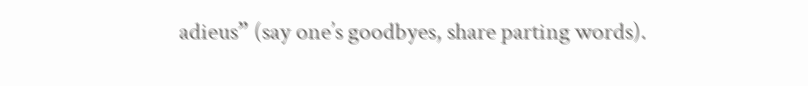adieus” (say one’s goodbyes, share parting words).